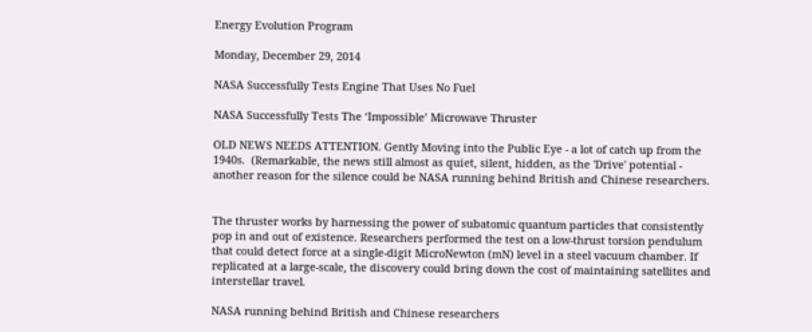Energy Evolution Program

Monday, December 29, 2014

NASA Successfully Tests Engine That Uses No Fuel

NASA Successfully Tests The ‘Impossible’ Microwave Thruster

OLD NEWS NEEDS ATTENTION. Gently Moving into the Public Eye - a lot of catch up from the 1940s.  (Remarkable, the news still almost as quiet, silent, hidden, as the 'Drive' potential - another reason for the silence could be NASA running behind British and Chinese researchers.


The thruster works by harnessing the power of subatomic quantum particles that consistently pop in and out of existence. Researchers performed the test on a low-thrust torsion pendulum that could detect force at a single-digit MicroNewton (mN) level in a steel vacuum chamber. If replicated at a large-scale, the discovery could bring down the cost of maintaining satellites and interstellar travel.

NASA running behind British and Chinese researchers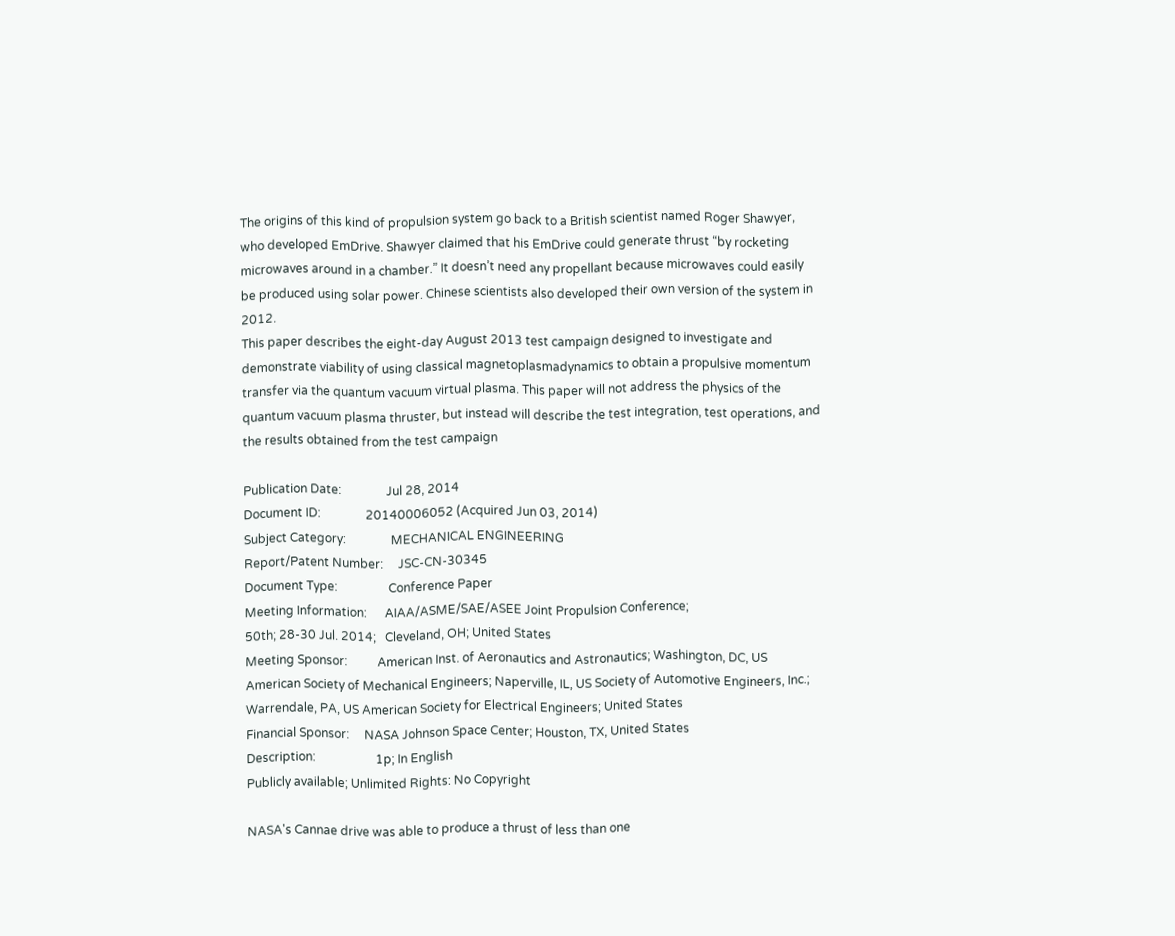The origins of this kind of propulsion system go back to a British scientist named Roger Shawyer, who developed EmDrive. Shawyer claimed that his EmDrive could generate thrust “by rocketing microwaves around in a chamber.” It doesn’t need any propellant because microwaves could easily be produced using solar power. Chinese scientists also developed their own version of the system in 2012.
This paper describes the eight-day August 2013 test campaign designed to investigate and demonstrate viability of using classical magnetoplasmadynamics to obtain a propulsive momentum transfer via the quantum vacuum virtual plasma. This paper will not address the physics of the quantum vacuum plasma thruster, but instead will describe the test integration, test operations, and the results obtained from the test campaign

Publication Date:               Jul 28, 2014
Document ID:               20140006052 (Acquired Jun 03, 2014)
Subject Category:               MECHANICAL ENGINEERING
Report/Patent Number:     JSC-CN-30345
Document Type:                 Conference Paper
Meeting Information:      AIAA/ASME/SAE/ASEE Joint Propulsion Conference;
50th; 28-30 Jul. 2014;   Cleveland, OH; United States
Meeting Sponsor:          American Inst. of Aeronautics and Astronautics; Washington, DC, US
American Society of Mechanical Engineers; Naperville, IL, US Society of Automotive Engineers, Inc.; Warrendale, PA, US American Society for Electrical Engineers; United States
Financial Sponsor:     NASA Johnson Space Center; Houston, TX, United States
Description:                    1p; In English
Publicly available; Unlimited Rights: No Copyright

NASA's Cannae drive was able to produce a thrust of less than one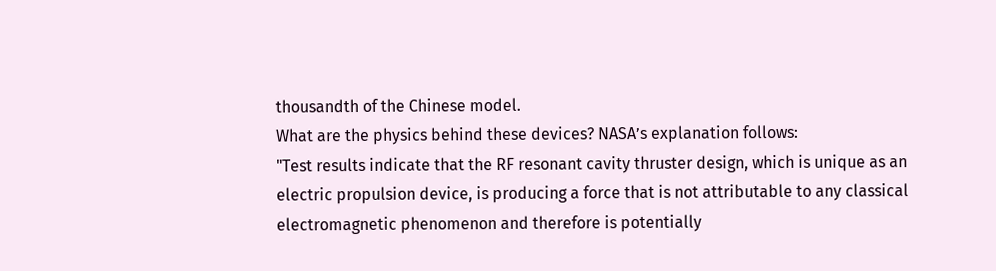thousandth of the Chinese model.
What are the physics behind these devices? NASA’s explanation follows:
"Test results indicate that the RF resonant cavity thruster design, which is unique as an electric propulsion device, is producing a force that is not attributable to any classical electromagnetic phenomenon and therefore is potentially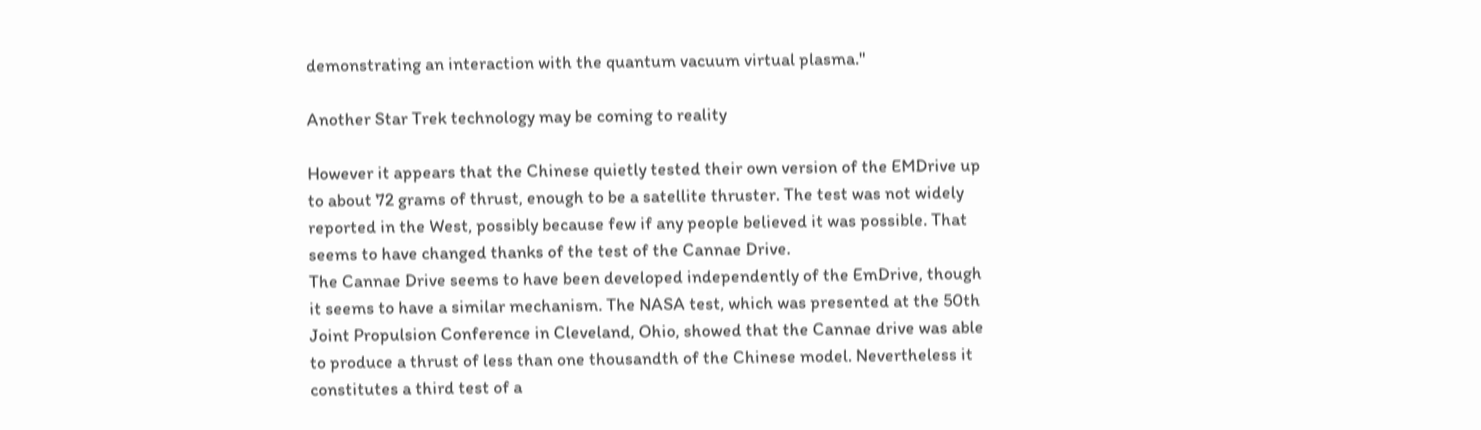demonstrating an interaction with the quantum vacuum virtual plasma."

Another Star Trek technology may be coming to reality

However it appears that the Chinese quietly tested their own version of the EMDrive up to about 72 grams of thrust, enough to be a satellite thruster. The test was not widely reported in the West, possibly because few if any people believed it was possible. That seems to have changed thanks of the test of the Cannae Drive.
The Cannae Drive seems to have been developed independently of the EmDrive, though it seems to have a similar mechanism. The NASA test, which was presented at the 50th Joint Propulsion Conference in Cleveland, Ohio, showed that the Cannae drive was able to produce a thrust of less than one thousandth of the Chinese model. Nevertheless it constitutes a third test of a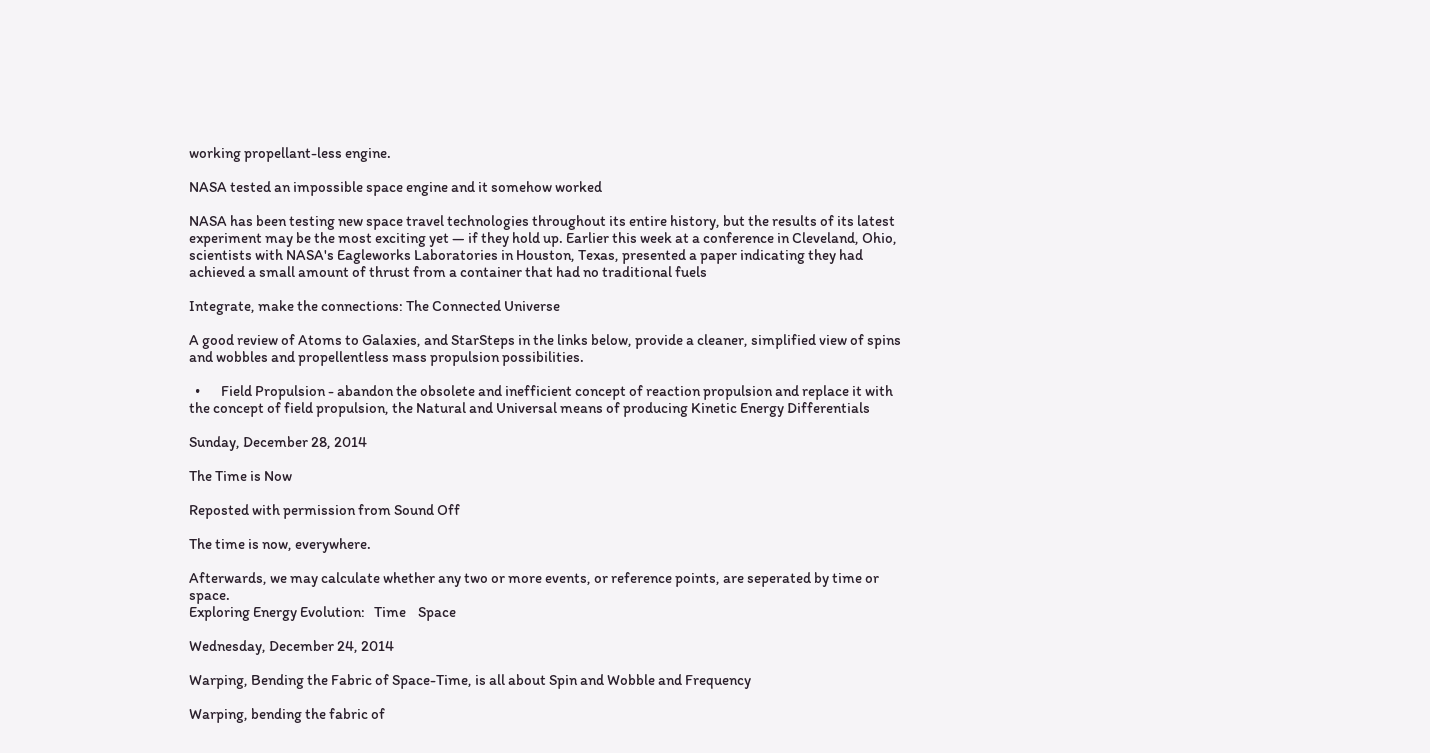working propellant-less engine.

NASA tested an impossible space engine and it somehow worked

NASA has been testing new space travel technologies throughout its entire history, but the results of its latest experiment may be the most exciting yet — if they hold up. Earlier this week at a conference in Cleveland, Ohio, scientists with NASA's Eagleworks Laboratories in Houston, Texas, presented a paper indicating they had achieved a small amount of thrust from a container that had no traditional fuels

Integrate, make the connections: The Connected Universe

A good review of Atoms to Galaxies, and StarSteps in the links below, provide a cleaner, simplified view of spins and wobbles and propellentless mass propulsion possibilities.

  •       Field Propulsion - abandon the obsolete and inefficient concept of reaction propulsion and replace it with the concept of field propulsion, the Natural and Universal means of producing Kinetic Energy Differentials

Sunday, December 28, 2014

The Time is Now

Reposted with permission from Sound Off

The time is now, everywhere.

Afterwards, we may calculate whether any two or more events, or reference points, are seperated by time or space.
Exploring Energy Evolution:   Time    Space

Wednesday, December 24, 2014

Warping, Bending the Fabric of Space-Time, is all about Spin and Wobble and Frequency

Warping, bending the fabric of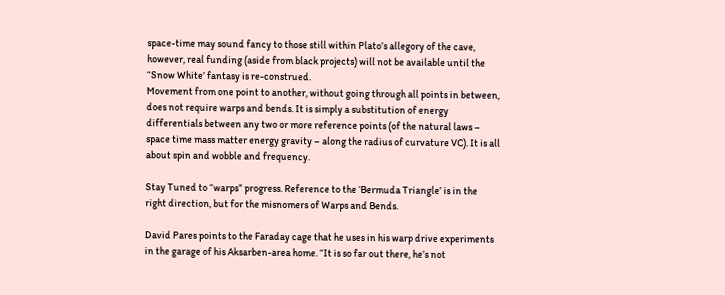space-time may sound fancy to those still within Plato’s allegory of the cave, however, real funding (aside from black projects) will not be available until the “Snow White’ fantasy is re-construed.
Movement from one point to another, without going through all points in between, does not require warps and bends. It is simply a substitution of energy differentials between any two or more reference points (of the natural laws – space time mass matter energy gravity – along the radius of curvature VC). It is all about spin and wobble and frequency.

Stay Tuned to “warps” progress. Reference to the ‘Bermuda Triangle’ is in the right direction, but for the misnomers of Warps and Bends.

David Pares points to the Faraday cage that he uses in his warp drive experiments in the garage of his Aksarben-area home. “It is so far out there, he’s not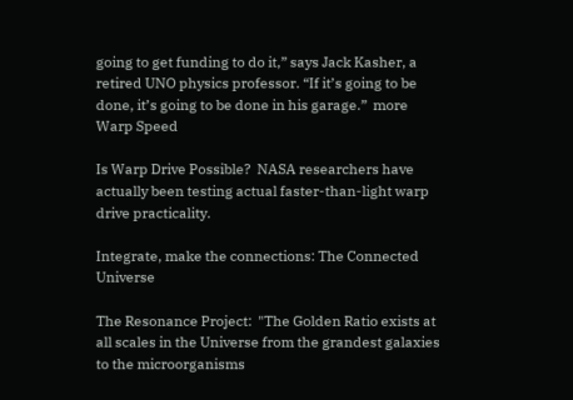going to get funding to do it,” says Jack Kasher, a retired UNO physics professor. “If it’s going to be done, it’s going to be done in his garage.”  more
Warp Speed

Is Warp Drive Possible?  NASA researchers have actually been testing actual faster-than-light warp drive practicality.

Integrate, make the connections: The Connected Universe

The Resonance Project:  "The Golden Ratio exists at all scales in the Universe from the grandest galaxies to the microorganisms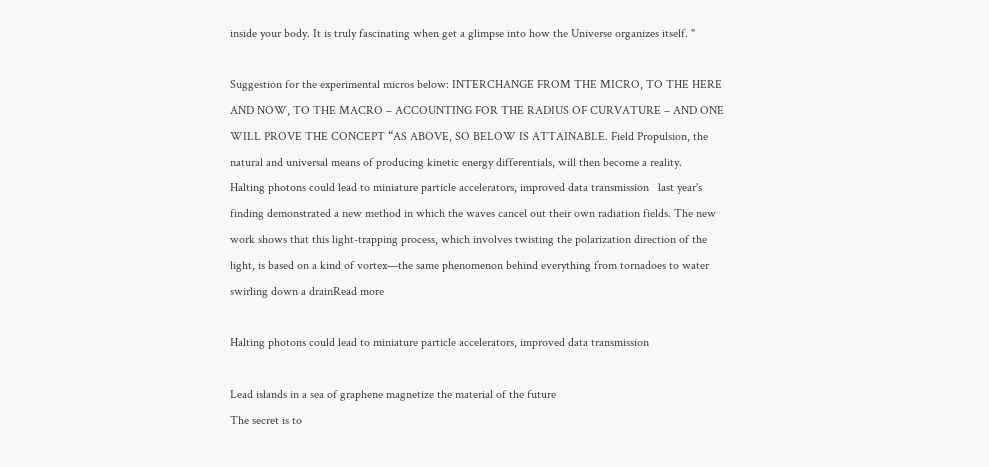inside your body. It is truly fascinating when get a glimpse into how the Universe organizes itself. "

Suggestion for the experimental micros below: INTERCHANGE FROM THE MICRO, TO THE HERE AND NOW, TO THE MACRO – ACCOUNTING FOR THE RADIUS OF CURVATURE – AND ONE WILL PROVE THE CONCEPT “AS ABOVE, SO BELOW IS ATTAINABLE. Field Propulsion, the natural and universal means of producing kinetic energy differentials, will then become a reality.
Halting photons could lead to miniature particle accelerators, improved data transmission   last year's finding demonstrated a new method in which the waves cancel out their own radiation fields. The new work shows that this light-trapping process, which involves twisting the polarization direction of the light, is based on a kind of vortex—the same phenomenon behind everything from tornadoes to water swirling down a drainRead more

Halting photons could lead to miniature particle accelerators, improved data transmission

Lead islands in a sea of graphene magnetize the material of the future
The secret is to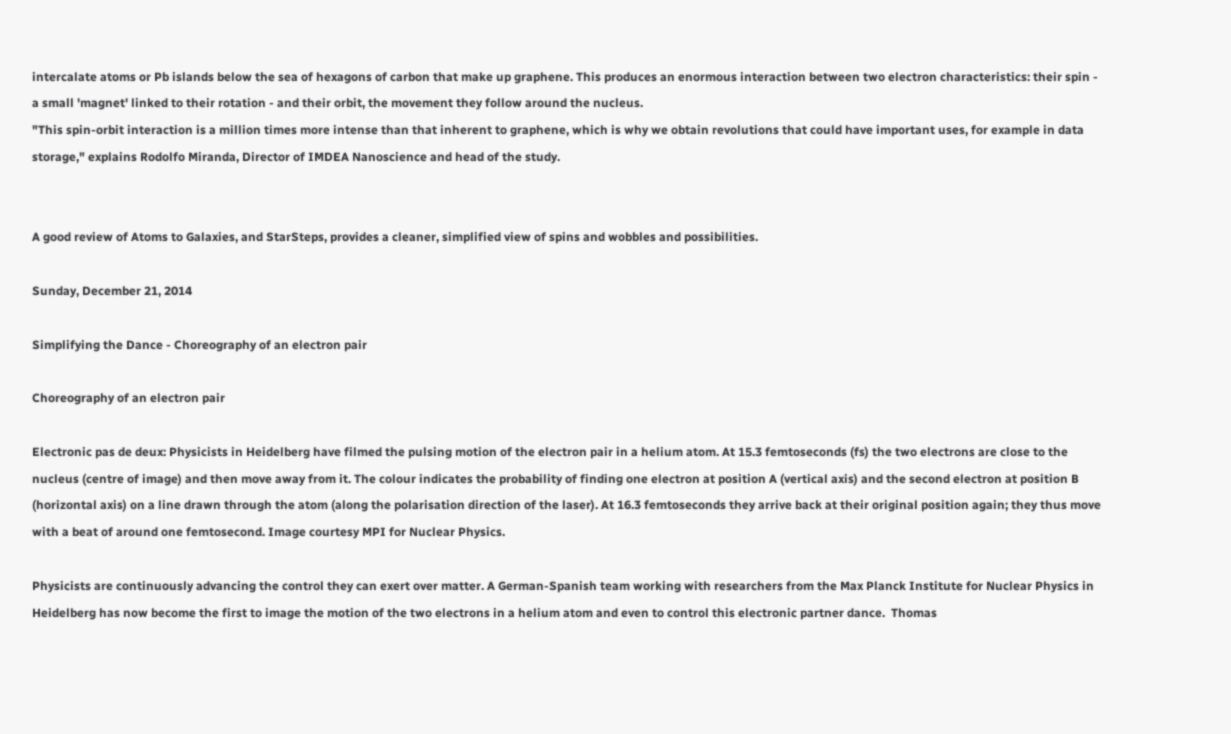intercalate atoms or Pb islands below the sea of hexagons of carbon that make up graphene. This produces an enormous interaction between two electron characteristics: their spin - a small 'magnet' linked to their rotation - and their orbit, the movement they follow around the nucleus.
"This spin-orbit interaction is a million times more intense than that inherent to graphene, which is why we obtain revolutions that could have important uses, for example in data storage," explains Rodolfo Miranda, Director of IMDEA Nanoscience and head of the study.


A good review of Atoms to Galaxies, and StarSteps, provides a cleaner, simplified view of spins and wobbles and possibilities.

Sunday, December 21, 2014

Simplifying the Dance - Choreography of an electron pair

Choreography of an electron pair

Electronic pas de deux: Physicists in Heidelberg have filmed the pulsing motion of the electron pair in a helium atom. At 15.3 femtoseconds (fs) the two electrons are close to the nucleus (centre of image) and then move away from it. The colour indicates the probability of finding one electron at position A (vertical axis) and the second electron at position B (horizontal axis) on a line drawn through the atom (along the polarisation direction of the laser). At 16.3 femtoseconds they arrive back at their original position again; they thus move with a beat of around one femtosecond. Image courtesy MPI for Nuclear Physics.

Physicists are continuously advancing the control they can exert over matter. A German-Spanish team working with researchers from the Max Planck Institute for Nuclear Physics in Heidelberg has now become the first to image the motion of the two electrons in a helium atom and even to control this electronic partner dance.  Thomas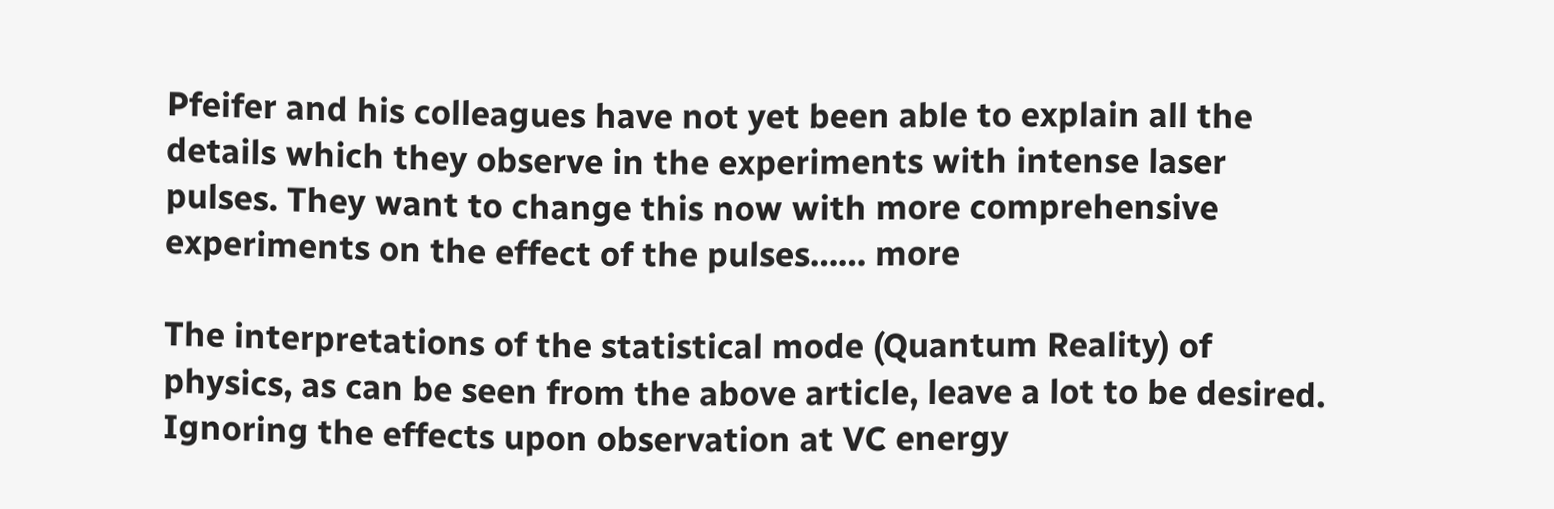Pfeifer and his colleagues have not yet been able to explain all the details which they observe in the experiments with intense laser pulses. They want to change this now with more comprehensive experiments on the effect of the pulses…… more

The interpretations of the statistical mode (Quantum Reality) of physics, as can be seen from the above article, leave a lot to be desired. Ignoring the effects upon observation at VC energy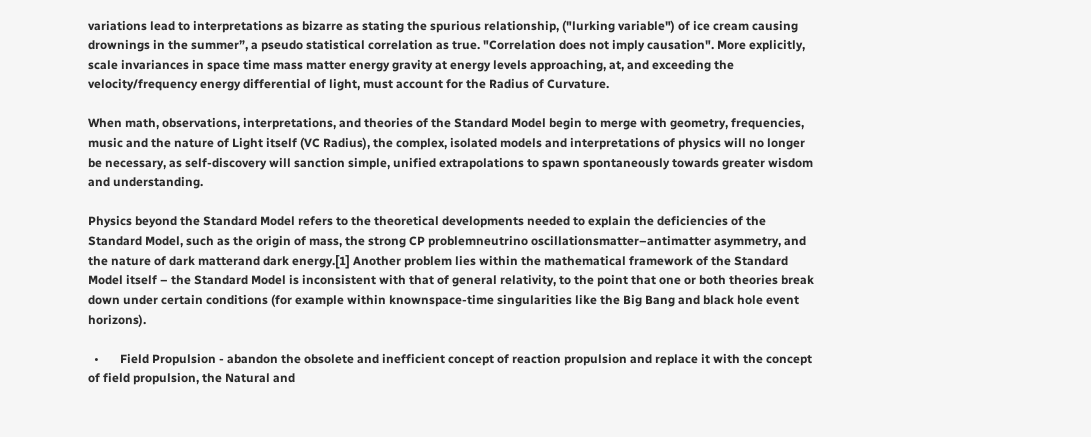variations lead to interpretations as bizarre as stating the spurious relationship, ("lurking variable") of ice cream causing drownings in the summer”, a pseudo statistical correlation as true. "Correlation does not imply causation". More explicitly, scale invariances in space time mass matter energy gravity at energy levels approaching, at, and exceeding the velocity/frequency energy differential of light, must account for the Radius of Curvature.

When math, observations, interpretations, and theories of the Standard Model begin to merge with geometry, frequencies, music and the nature of Light itself (VC Radius), the complex, isolated models and interpretations of physics will no longer be necessary, as self-discovery will sanction simple, unified extrapolations to spawn spontaneously towards greater wisdom and understanding.

Physics beyond the Standard Model refers to the theoretical developments needed to explain the deficiencies of the Standard Model, such as the origin of mass, the strong CP problemneutrino oscillationsmatter–antimatter asymmetry, and the nature of dark matterand dark energy.[1] Another problem lies within the mathematical framework of the Standard Model itself – the Standard Model is inconsistent with that of general relativity, to the point that one or both theories break down under certain conditions (for example within knownspace-time singularities like the Big Bang and black hole event horizons).

  •       Field Propulsion - abandon the obsolete and inefficient concept of reaction propulsion and replace it with the concept of field propulsion, the Natural and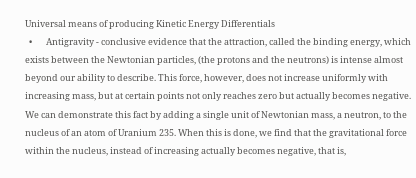Universal means of producing Kinetic Energy Differentials
  •       Antigravity - conclusive evidence that the attraction, called the binding energy, which exists between the Newtonian particles, (the protons and the neutrons) is intense almost beyond our ability to describe. This force, however, does not increase uniformly with increasing mass, but at certain points not only reaches zero but actually becomes negative. We can demonstrate this fact by adding a single unit of Newtonian mass, a neutron, to the nucleus of an atom of Uranium 235. When this is done, we find that the gravitational force within the nucleus, instead of increasing actually becomes negative, that is,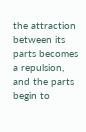the attraction between its parts becomes a repulsion, and the parts begin to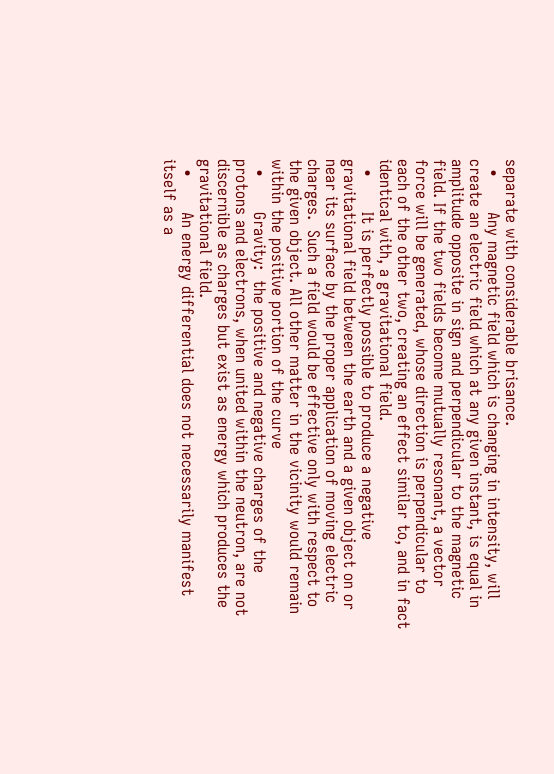separate with considerable brisance.
  •       Any magnetic field which is changing in intensity, will create an electric field which at any given instant, is equal in amplitude opposite in sign and perpendicular to the magnetic field. If the two fields become mutually resonant, a vector force will be generated, whose direction is perpendicular to each of the other two, creating an effect similar to, and in fact identical with, a gravitational field.
  •       It is perfectly possible to produce a negative gravitational field between the earth and a given object on or near its surface by the proper application of moving electric charges.  Such a field would be effective only with respect to the given object. All other matter in the vicinity would remain within the positive portion of the curve
  •       Gravity:  the positive and negative charges of the protons and electrons, when united within the neutron, are not discernible as charges but exist as energy which produces the gravitational field.
  •       An energy differential does not necessarily manifest itself as a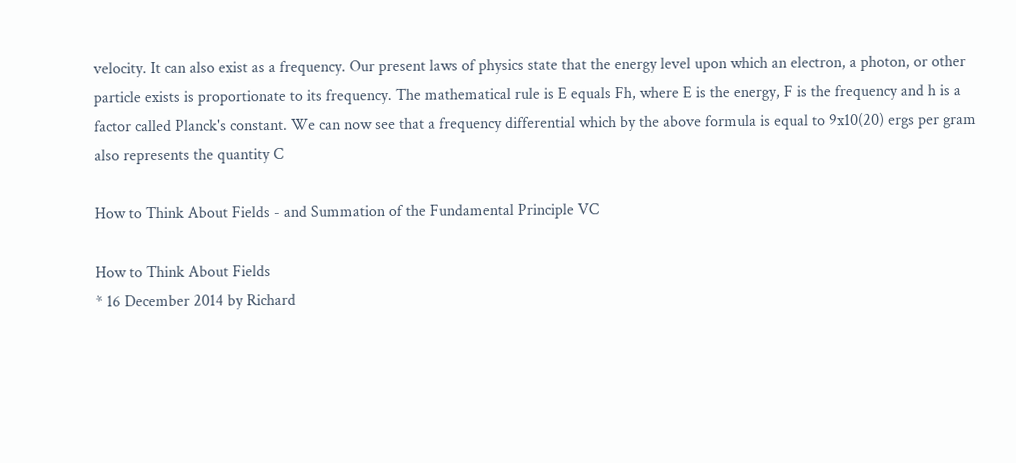velocity. It can also exist as a frequency. Our present laws of physics state that the energy level upon which an electron, a photon, or other particle exists is proportionate to its frequency. The mathematical rule is E equals Fh, where E is the energy, F is the frequency and h is a factor called Planck's constant. We can now see that a frequency differential which by the above formula is equal to 9x10(20) ergs per gram also represents the quantity C

How to Think About Fields - and Summation of the Fundamental Principle VC

How to Think About Fields
* 16 December 2014 by Richard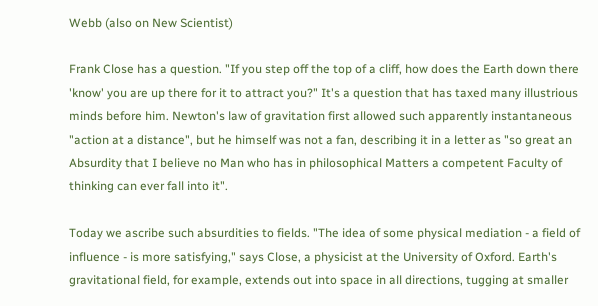Webb (also on New Scientist)

Frank Close has a question. "If you step off the top of a cliff, how does the Earth down there 'know' you are up there for it to attract you?" It's a question that has taxed many illustrious minds before him. Newton's law of gravitation first allowed such apparently instantaneous "action at a distance", but he himself was not a fan, describing it in a letter as "so great an Absurdity that I believe no Man who has in philosophical Matters a competent Faculty of thinking can ever fall into it".

Today we ascribe such absurdities to fields. "The idea of some physical mediation - a field of influence - is more satisfying," says Close, a physicist at the University of Oxford. Earth's
gravitational field, for example, extends out into space in all directions, tugging at smaller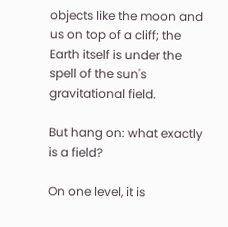objects like the moon and us on top of a cliff; the Earth itself is under the spell of the sun's gravitational field.

But hang on: what exactly is a field?

On one level, it is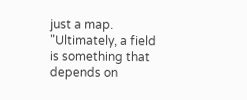just a map. "Ultimately, a field is something that depends on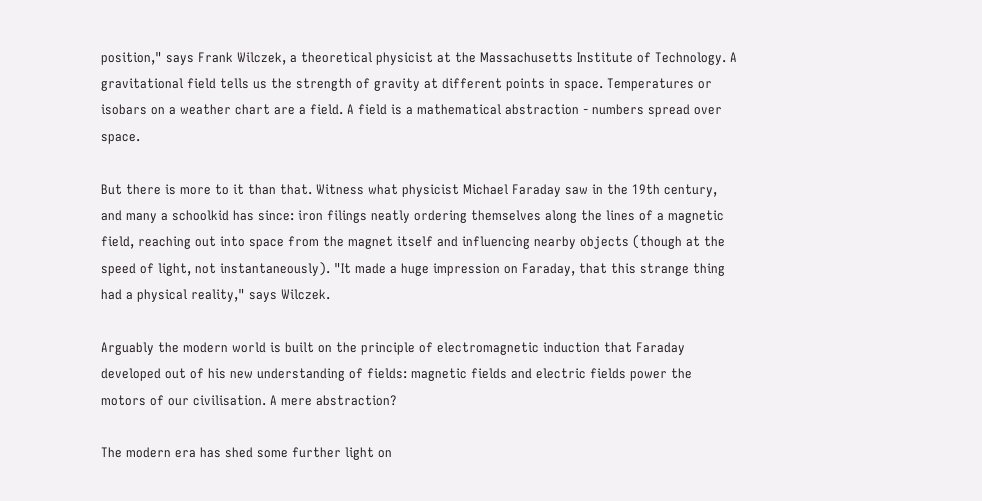position," says Frank Wilczek, a theoretical physicist at the Massachusetts Institute of Technology. A gravitational field tells us the strength of gravity at different points in space. Temperatures or isobars on a weather chart are a field. A field is a mathematical abstraction - numbers spread over space.

But there is more to it than that. Witness what physicist Michael Faraday saw in the 19th century, and many a schoolkid has since: iron filings neatly ordering themselves along the lines of a magnetic field, reaching out into space from the magnet itself and influencing nearby objects (though at the speed of light, not instantaneously). "It made a huge impression on Faraday, that this strange thing had a physical reality," says Wilczek.

Arguably the modern world is built on the principle of electromagnetic induction that Faraday developed out of his new understanding of fields: magnetic fields and electric fields power the motors of our civilisation. A mere abstraction?

The modern era has shed some further light on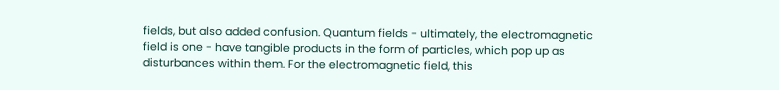fields, but also added confusion. Quantum fields - ultimately, the electromagnetic field is one - have tangible products in the form of particles, which pop up as disturbances within them. For the electromagnetic field, this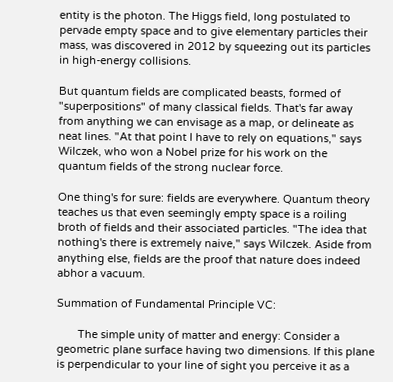entity is the photon. The Higgs field, long postulated to pervade empty space and to give elementary particles their mass, was discovered in 2012 by squeezing out its particles in high-energy collisions.

But quantum fields are complicated beasts, formed of "superpositions" of many classical fields. That's far away from anything we can envisage as a map, or delineate as neat lines. "At that point I have to rely on equations," says Wilczek, who won a Nobel prize for his work on the quantum fields of the strong nuclear force.

One thing's for sure: fields are everywhere. Quantum theory teaches us that even seemingly empty space is a roiling broth of fields and their associated particles. "The idea that nothing's there is extremely naive," says Wilczek. Aside from anything else, fields are the proof that nature does indeed abhor a vacuum.

Summation of Fundamental Principle VC:

       The simple unity of matter and energy: Consider a geometric plane surface having two dimensions. If this plane is perpendicular to your line of sight you perceive it as a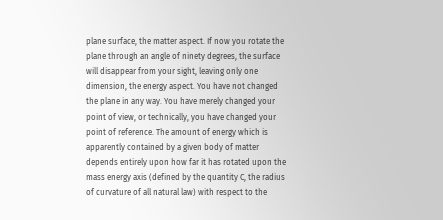plane surface, the matter aspect. If now you rotate the plane through an angle of ninety degrees, the surface will disappear from your sight, leaving only one dimension, the energy aspect. You have not changed the plane in any way. You have merely changed your point of view, or technically, you have changed your point of reference. The amount of energy which is apparently contained by a given body of matter depends entirely upon how far it has rotated upon the mass energy axis (defined by the quantity C, the radius of curvature of all natural law) with respect to the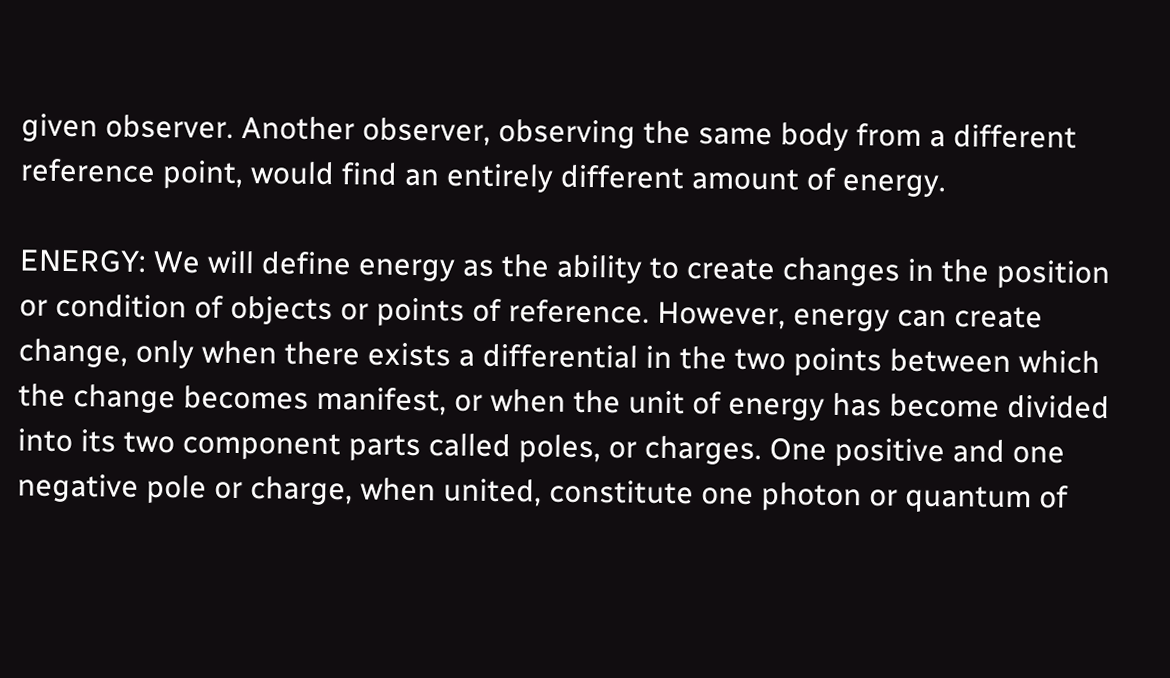given observer. Another observer, observing the same body from a different reference point, would find an entirely different amount of energy.

ENERGY: We will define energy as the ability to create changes in the position or condition of objects or points of reference. However, energy can create change, only when there exists a differential in the two points between which the change becomes manifest, or when the unit of energy has become divided into its two component parts called poles, or charges. One positive and one negative pole or charge, when united, constitute one photon or quantum of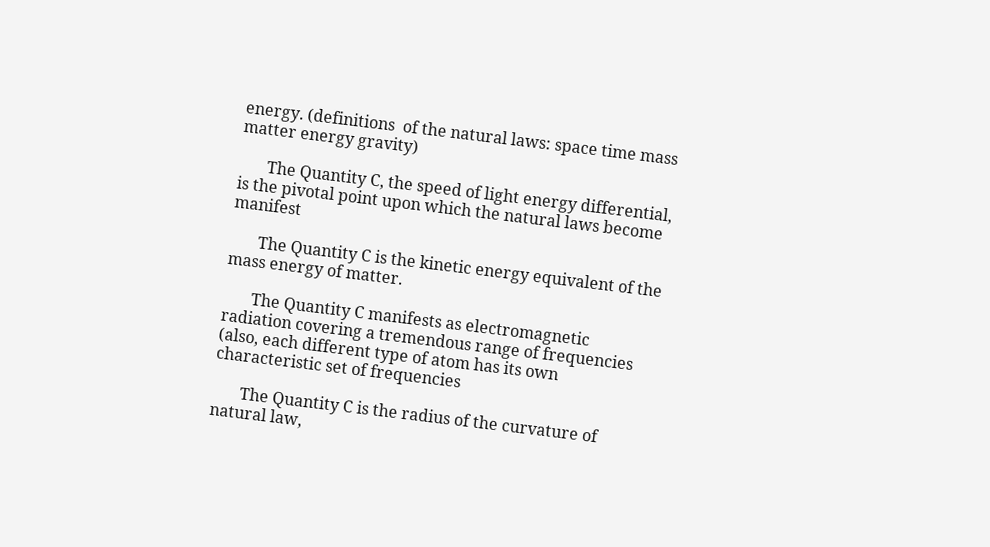energy. (definitions  of the natural laws: space time mass matter energy gravity)

       The Quantity C, the speed of light energy differential, is the pivotal point upon which the natural laws become manifest

       The Quantity C is the kinetic energy equivalent of the mass energy of matter.

       The Quantity C manifests as electromagnetic radiation covering a tremendous range of frequencies (also, each different type of atom has its own characteristic set of frequencies

       The Quantity C is the radius of the curvature of natural law,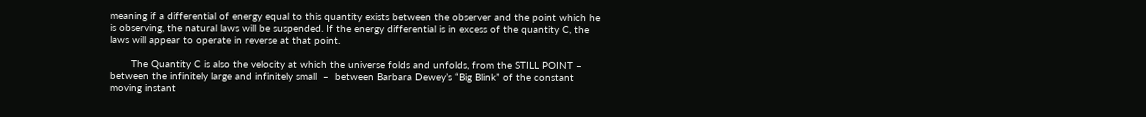meaning if a differential of energy equal to this quantity exists between the observer and the point which he is observing, the natural laws will be suspended. If the energy differential is in excess of the quantity C, the laws will appear to operate in reverse at that point.

       The Quantity C is also the velocity at which the universe folds and unfolds, from the STILL POINT – between the infinitely large and infinitely small  –  between Barbara Dewey’s “Big Blink” of the constant moving instant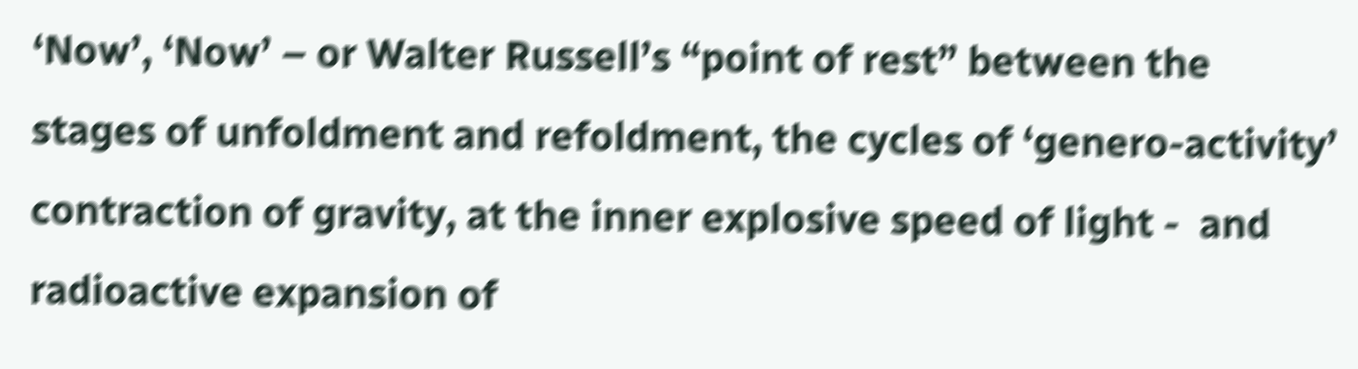‘Now’, ‘Now’ – or Walter Russell’s “point of rest” between the stages of unfoldment and refoldment, the cycles of ‘genero-activity’ contraction of gravity, at the inner explosive speed of light -  and radioactive expansion of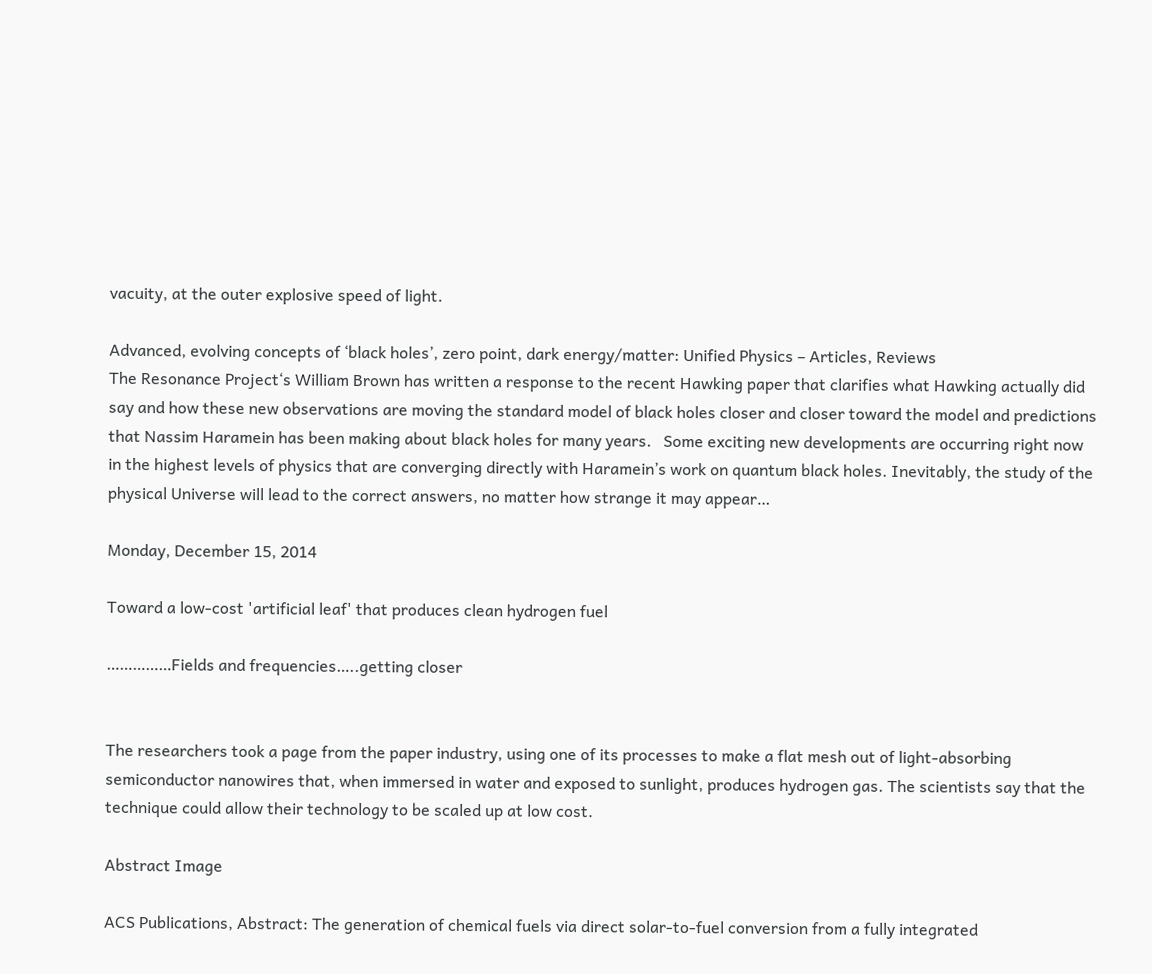vacuity, at the outer explosive speed of light.

Advanced, evolving concepts of ‘black holes’, zero point, dark energy/matter: Unified Physics – Articles, Reviews
The Resonance Project‘s William Brown has written a response to the recent Hawking paper that clarifies what Hawking actually did say and how these new observations are moving the standard model of black holes closer and closer toward the model and predictions that Nassim Haramein has been making about black holes for many years.   Some exciting new developments are occurring right now in the highest levels of physics that are converging directly with Haramein’s work on quantum black holes. Inevitably, the study of the physical Universe will lead to the correct answers, no matter how strange it may appear…

Monday, December 15, 2014

Toward a low-cost 'artificial leaf' that produces clean hydrogen fuel

……………Fields and frequencies…..getting closer


The researchers took a page from the paper industry, using one of its processes to make a flat mesh out of light-absorbing semiconductor nanowires that, when immersed in water and exposed to sunlight, produces hydrogen gas. The scientists say that the technique could allow their technology to be scaled up at low cost.

Abstract Image

ACS Publications, Abstract: The generation of chemical fuels via direct solar-to-fuel conversion from a fully integrated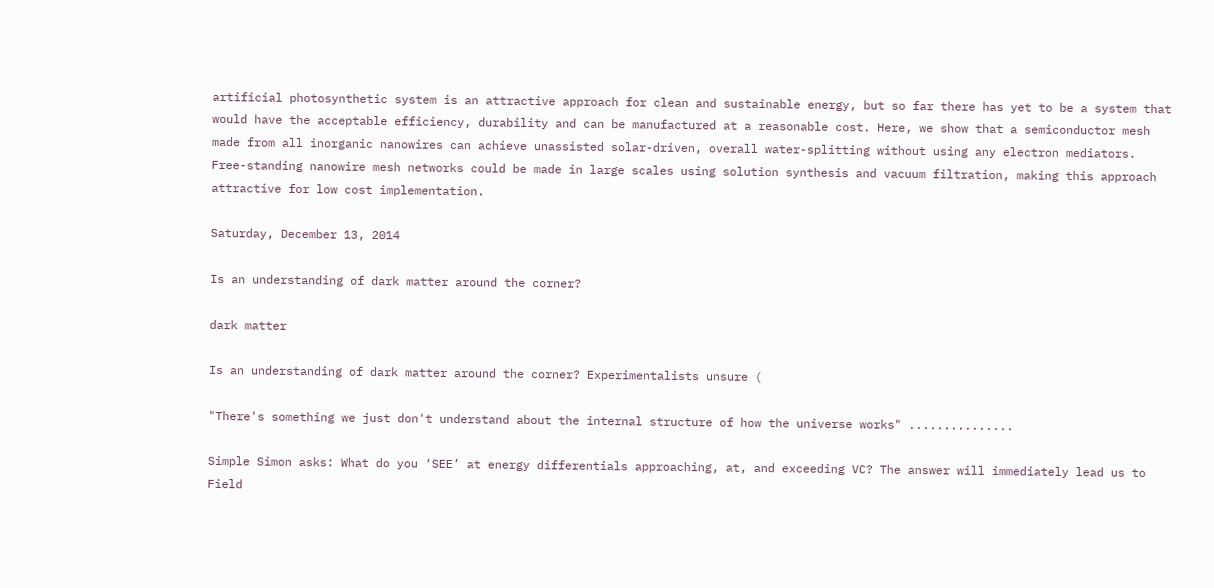artificial photosynthetic system is an attractive approach for clean and sustainable energy, but so far there has yet to be a system that would have the acceptable efficiency, durability and can be manufactured at a reasonable cost. Here, we show that a semiconductor mesh made from all inorganic nanowires can achieve unassisted solar-driven, overall water-splitting without using any electron mediators. Free-standing nanowire mesh networks could be made in large scales using solution synthesis and vacuum filtration, making this approach attractive for low cost implementation.

Saturday, December 13, 2014

Is an understanding of dark matter around the corner?

dark matter

Is an understanding of dark matter around the corner? Experimentalists unsure (

"There's something we just don't understand about the internal structure of how the universe works" ...............

Simple Simon asks: What do you ‘SEE’ at energy differentials approaching, at, and exceeding VC? The answer will immediately lead us to Field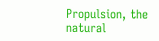Propulsion, the natural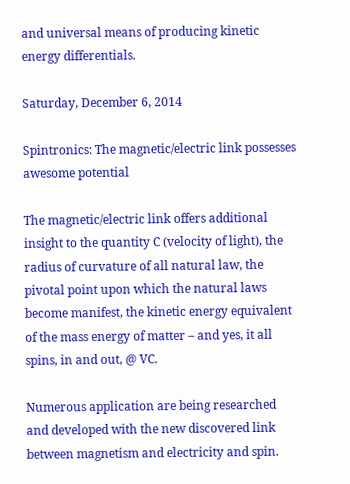and universal means of producing kinetic energy differentials.

Saturday, December 6, 2014

Spintronics: The magnetic/electric link possesses awesome potential

The magnetic/electric link offers additional insight to the quantity C (velocity of light), the radius of curvature of all natural law, the pivotal point upon which the natural laws become manifest, the kinetic energy equivalent of the mass energy of matter – and yes, it all spins, in and out, @ VC.

Numerous application are being researched and developed with the new discovered link between magnetism and electricity and spin.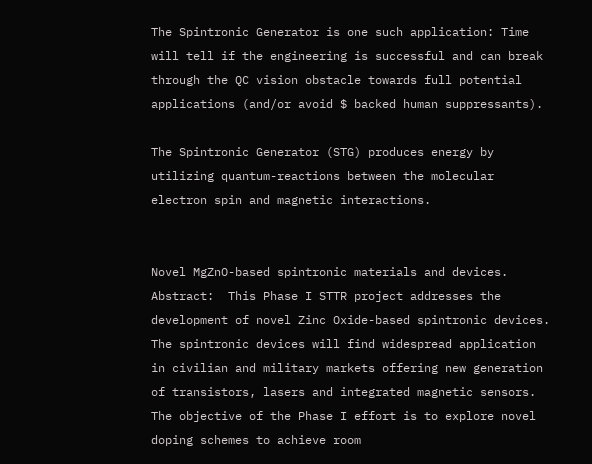The Spintronic Generator is one such application: Time will tell if the engineering is successful and can break through the QC vision obstacle towards full potential applications (and/or avoid $ backed human suppressants).

The Spintronic Generator (STG) produces energy by utilizing quantum-reactions between the molecular electron spin and magnetic interactions.


Novel MgZnO-based spintronic materials and devices.   Abstract:  This Phase I STTR project addresses the development of novel Zinc Oxide-based spintronic devices. The spintronic devices will find widespread application in civilian and military markets offering new generation of transistors, lasers and integrated magnetic sensors. The objective of the Phase I effort is to explore novel doping schemes to achieve room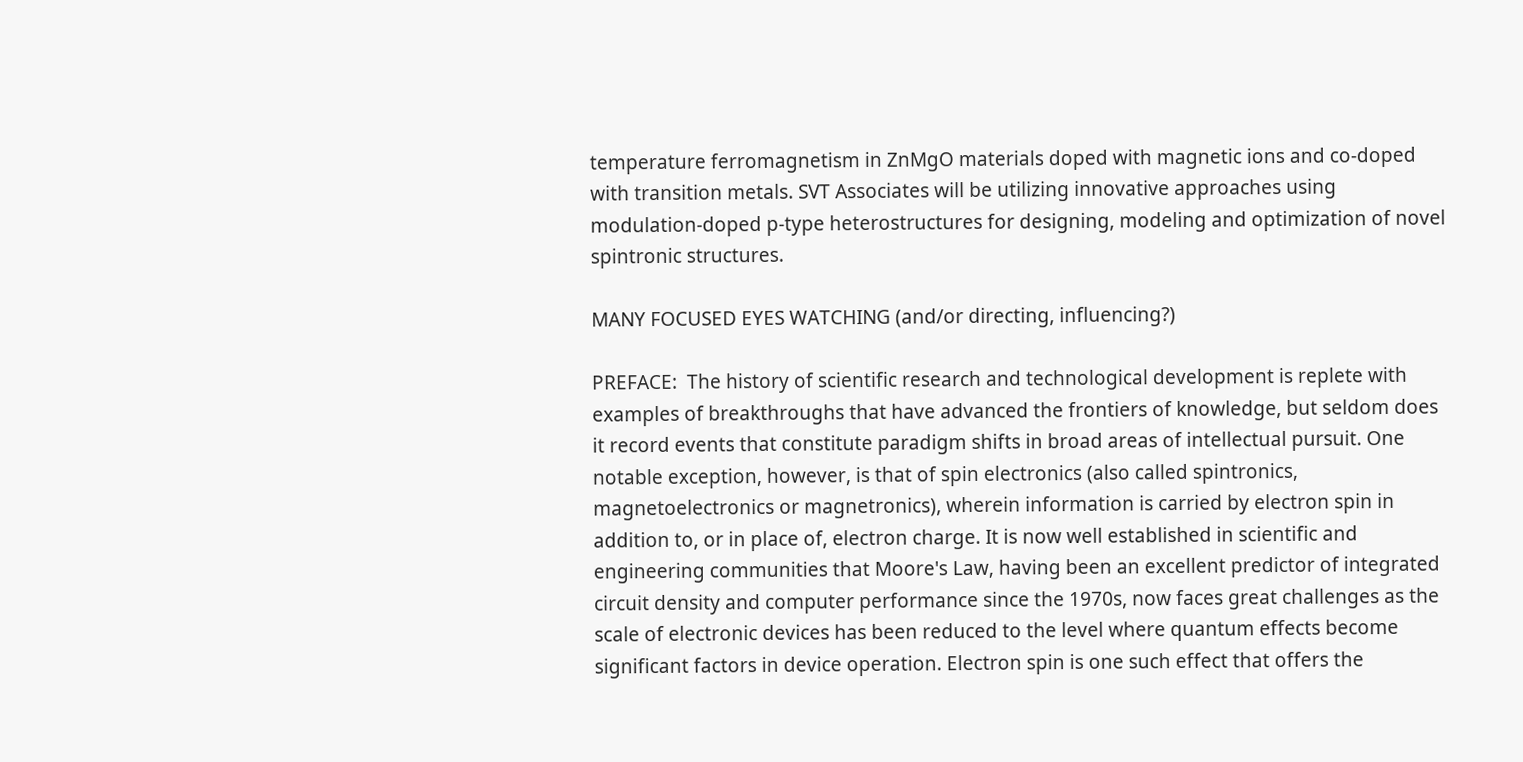temperature ferromagnetism in ZnMgO materials doped with magnetic ions and co-doped with transition metals. SVT Associates will be utilizing innovative approaches using modulation-doped p-type heterostructures for designing, modeling and optimization of novel spintronic structures.

MANY FOCUSED EYES WATCHING (and/or directing, influencing?)

PREFACE:  The history of scientific research and technological development is replete with examples of breakthroughs that have advanced the frontiers of knowledge, but seldom does it record events that constitute paradigm shifts in broad areas of intellectual pursuit. One notable exception, however, is that of spin electronics (also called spintronics, magnetoelectronics or magnetronics), wherein information is carried by electron spin in addition to, or in place of, electron charge. It is now well established in scientific and engineering communities that Moore's Law, having been an excellent predictor of integrated circuit density and computer performance since the 1970s, now faces great challenges as the scale of electronic devices has been reduced to the level where quantum effects become significant factors in device operation. Electron spin is one such effect that offers the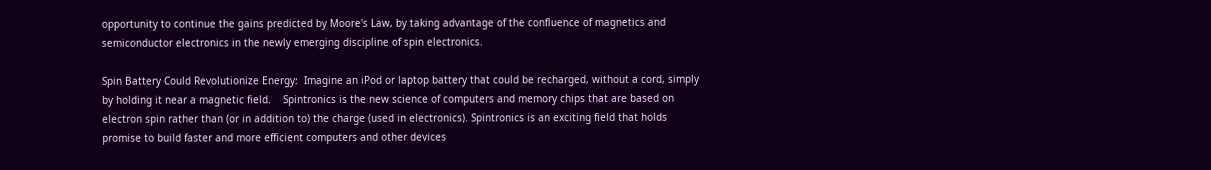opportunity to continue the gains predicted by Moore's Law, by taking advantage of the confluence of magnetics and semiconductor electronics in the newly emerging discipline of spin electronics.

Spin Battery Could Revolutionize Energy:  Imagine an iPod or laptop battery that could be recharged, without a cord, simply by holding it near a magnetic field.    Spintronics is the new science of computers and memory chips that are based on electron spin rather than (or in addition to) the charge (used in electronics). Spintronics is an exciting field that holds promise to build faster and more efficient computers and other devices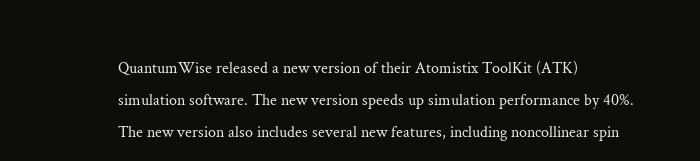QuantumWise released a new version of their Atomistix ToolKit (ATK) simulation software. The new version speeds up simulation performance by 40%. The new version also includes several new features, including noncollinear spin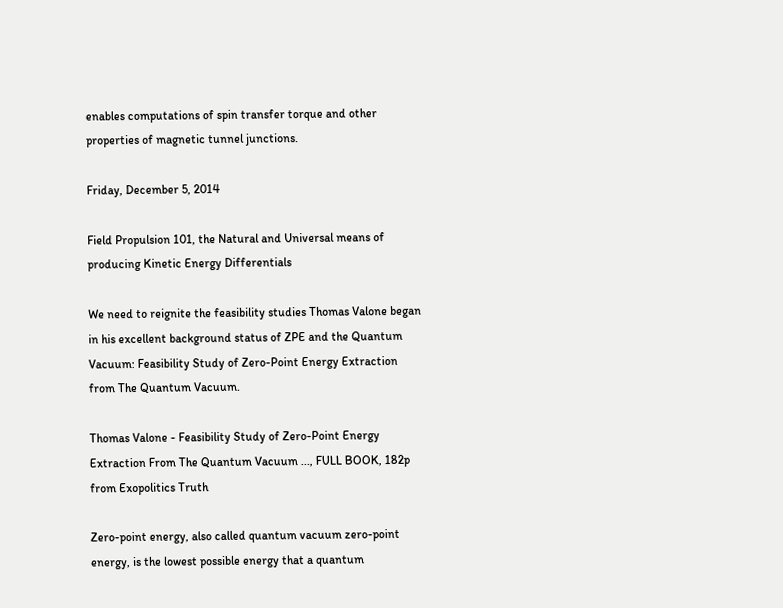enables computations of spin transfer torque and other properties of magnetic tunnel junctions.

Friday, December 5, 2014

Field Propulsion 101, the Natural and Universal means of producing Kinetic Energy Differentials

We need to reignite the feasibility studies Thomas Valone began in his excellent background status of ZPE and the Quantum Vacuum: Feasibility Study of Zero-Point Energy Extraction from The Quantum Vacuum.

Thomas Valone - Feasibility Study of Zero-Point Energy Extraction From The Quantum Vacuum ..., FULL BOOK, 182p from Exopolitics Truth

Zero-point energy, also called quantum vacuum zero-point energy, is the lowest possible energy that a quantum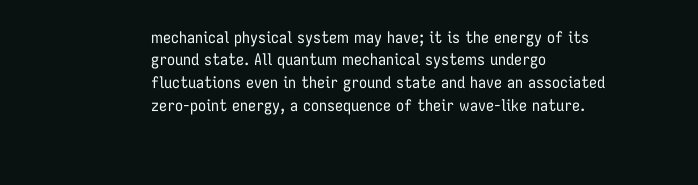mechanical physical system may have; it is the energy of its ground state. All quantum mechanical systems undergo fluctuations even in their ground state and have an associated zero-point energy, a consequence of their wave-like nature.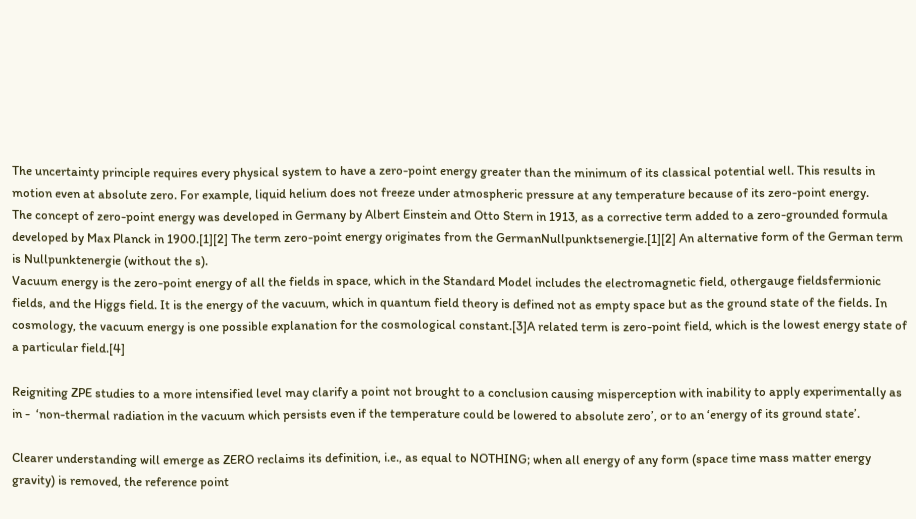The uncertainty principle requires every physical system to have a zero-point energy greater than the minimum of its classical potential well. This results in motion even at absolute zero. For example, liquid helium does not freeze under atmospheric pressure at any temperature because of its zero-point energy.
The concept of zero-point energy was developed in Germany by Albert Einstein and Otto Stern in 1913, as a corrective term added to a zero-grounded formula developed by Max Planck in 1900.[1][2] The term zero-point energy originates from the GermanNullpunktsenergie.[1][2] An alternative form of the German term is Nullpunktenergie (without the s).
Vacuum energy is the zero-point energy of all the fields in space, which in the Standard Model includes the electromagnetic field, othergauge fieldsfermionic fields, and the Higgs field. It is the energy of the vacuum, which in quantum field theory is defined not as empty space but as the ground state of the fields. In cosmology, the vacuum energy is one possible explanation for the cosmological constant.[3]A related term is zero-point field, which is the lowest energy state of a particular field.[4]

Reigniting ZPE studies to a more intensified level may clarify a point not brought to a conclusion causing misperception with inability to apply experimentally as in -  ‘non-thermal radiation in the vacuum which persists even if the temperature could be lowered to absolute zero’, or to an ‘energy of its ground state’.

Clearer understanding will emerge as ZERO reclaims its definition, i.e., as equal to NOTHING; when all energy of any form (space time mass matter energy gravity) is removed, the reference point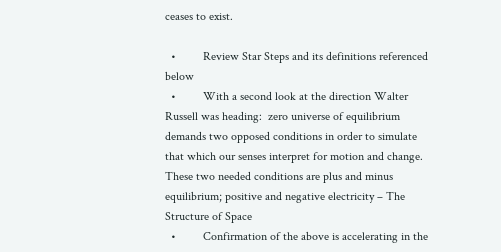ceases to exist.

  •         Review Star Steps and its definitions referenced below
  •         With a second look at the direction Walter Russell was heading:  zero universe of equilibrium demands two opposed conditions in order to simulate that which our senses interpret for motion and change. These two needed conditions are plus and minus equilibrium; positive and negative electricity – The Structure of Space
  •         Confirmation of the above is accelerating in the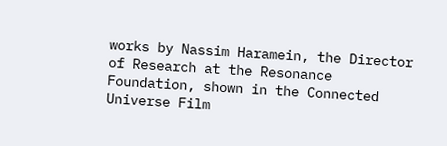works by Nassim Haramein, the Director of Research at the Resonance Foundation, shown in the Connected Universe Film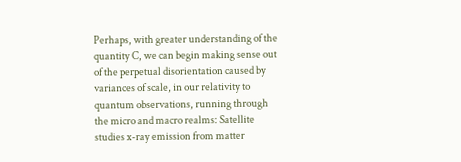Perhaps, with greater understanding of the quantity C, we can begin making sense out of the perpetual disorientation caused by variances of scale, in our relativity to quantum observations, running through the micro and macro realms: Satellite studies x-ray emission from matter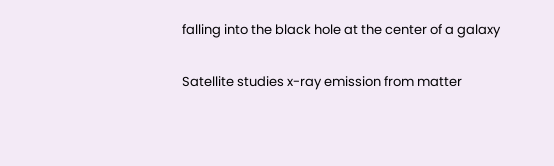falling into the black hole at the center of a galaxy

Satellite studies x-ray emission from matter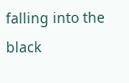falling into the black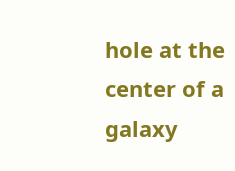hole at the center of a galaxy